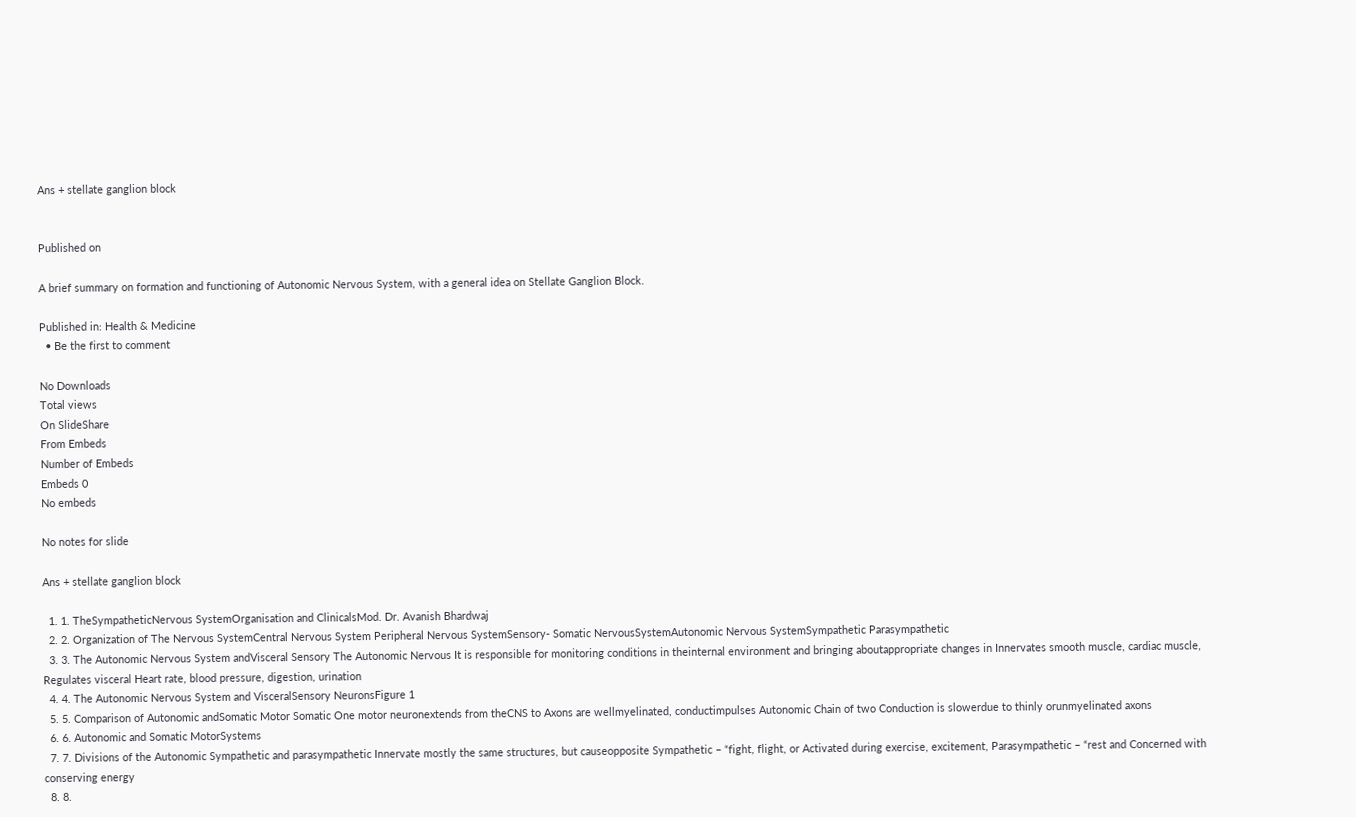Ans + stellate ganglion block


Published on

A brief summary on formation and functioning of Autonomic Nervous System, with a general idea on Stellate Ganglion Block.

Published in: Health & Medicine
  • Be the first to comment

No Downloads
Total views
On SlideShare
From Embeds
Number of Embeds
Embeds 0
No embeds

No notes for slide

Ans + stellate ganglion block

  1. 1. TheSympatheticNervous SystemOrganisation and ClinicalsMod. Dr. Avanish Bhardwaj
  2. 2. Organization of The Nervous SystemCentral Nervous System Peripheral Nervous SystemSensory- Somatic NervousSystemAutonomic Nervous SystemSympathetic Parasympathetic
  3. 3. The Autonomic Nervous System andVisceral Sensory The Autonomic Nervous It is responsible for monitoring conditions in theinternal environment and bringing aboutappropriate changes in Innervates smooth muscle, cardiac muscle, Regulates visceral Heart rate, blood pressure, digestion, urination
  4. 4. The Autonomic Nervous System and VisceralSensory NeuronsFigure 1
  5. 5. Comparison of Autonomic andSomatic Motor Somatic One motor neuronextends from theCNS to Axons are wellmyelinated, conductimpulses Autonomic Chain of two Conduction is slowerdue to thinly orunmyelinated axons
  6. 6. Autonomic and Somatic MotorSystems
  7. 7. Divisions of the Autonomic Sympathetic and parasympathetic Innervate mostly the same structures, but causeopposite Sympathetic – “fight, flight, or Activated during exercise, excitement, Parasympathetic – “rest and Concerned with conserving energy
  8. 8.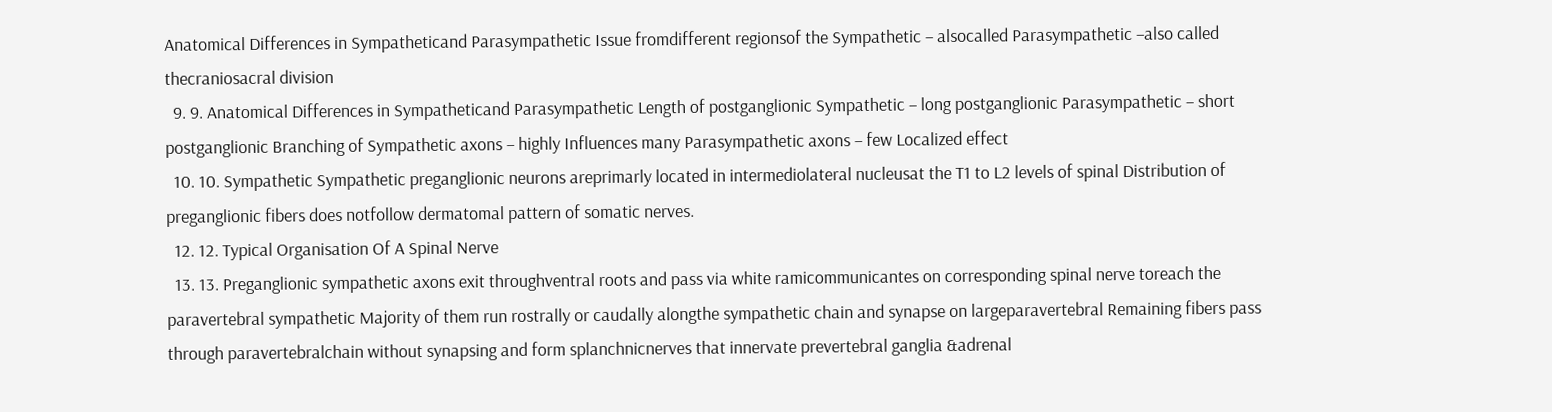Anatomical Differences in Sympatheticand Parasympathetic Issue fromdifferent regionsof the Sympathetic – alsocalled Parasympathetic –also called thecraniosacral division
  9. 9. Anatomical Differences in Sympatheticand Parasympathetic Length of postganglionic Sympathetic – long postganglionic Parasympathetic – short postganglionic Branching of Sympathetic axons – highly Influences many Parasympathetic axons – few Localized effect
  10. 10. Sympathetic Sympathetic preganglionic neurons areprimarly located in intermediolateral nucleusat the T1 to L2 levels of spinal Distribution of preganglionic fibers does notfollow dermatomal pattern of somatic nerves.
  12. 12. Typical Organisation Of A Spinal Nerve
  13. 13. Preganglionic sympathetic axons exit throughventral roots and pass via white ramicommunicantes on corresponding spinal nerve toreach the paravertebral sympathetic Majority of them run rostrally or caudally alongthe sympathetic chain and synapse on largeparavertebral Remaining fibers pass through paravertebralchain without synapsing and form splanchnicnerves that innervate prevertebral ganglia &adrenal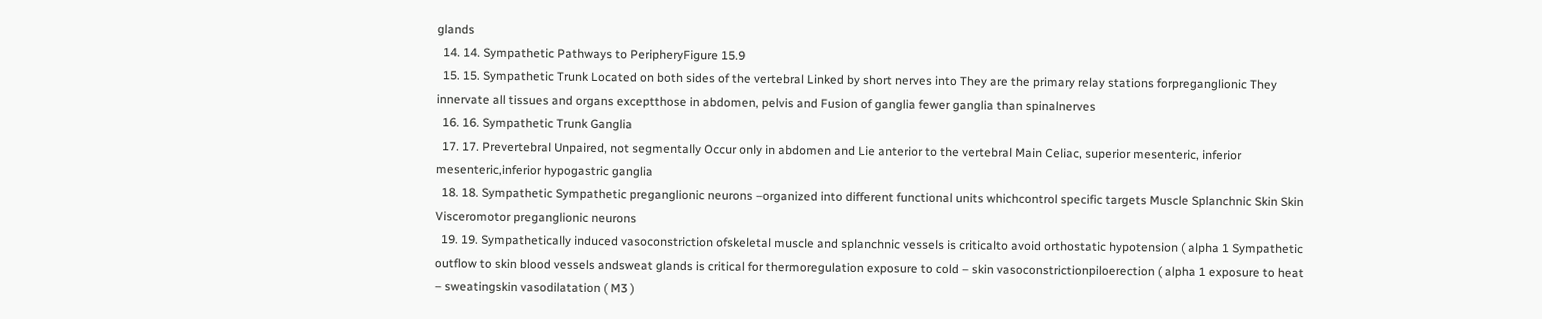glands
  14. 14. Sympathetic Pathways to PeripheryFigure 15.9
  15. 15. Sympathetic Trunk Located on both sides of the vertebral Linked by short nerves into They are the primary relay stations forpreganglionic They innervate all tissues and organs exceptthose in abdomen, pelvis and Fusion of ganglia fewer ganglia than spinalnerves
  16. 16. Sympathetic Trunk Ganglia
  17. 17. Prevertebral Unpaired, not segmentally Occur only in abdomen and Lie anterior to the vertebral Main Celiac, superior mesenteric, inferior mesenteric,inferior hypogastric ganglia
  18. 18. Sympathetic Sympathetic preganglionic neurons –organized into different functional units whichcontrol specific targets Muscle Splanchnic Skin Skin Visceromotor preganglionic neurons
  19. 19. Sympathetically induced vasoconstriction ofskeletal muscle and splanchnic vessels is criticalto avoid orthostatic hypotension ( alpha 1 Sympathetic outflow to skin blood vessels andsweat glands is critical for thermoregulation exposure to cold – skin vasoconstrictionpiloerection ( alpha 1 exposure to heat – sweatingskin vasodilatation ( M3 )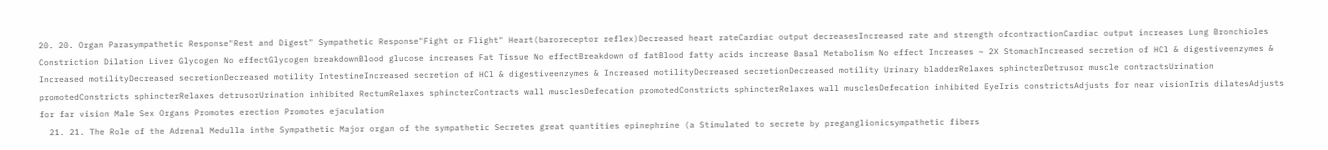20. 20. Organ Parasympathetic Response"Rest and Digest" Sympathetic Response"Fight or Flight" Heart(baroreceptor reflex)Decreased heart rateCardiac output decreasesIncreased rate and strength ofcontractionCardiac output increases Lung Bronchioles Constriction Dilation Liver Glycogen No effectGlycogen breakdownBlood glucose increases Fat Tissue No effectBreakdown of fatBlood fatty acids increase Basal Metabolism No effect Increases ~ 2X StomachIncreased secretion of HCl & digestiveenzymes & Increased motilityDecreased secretionDecreased motility IntestineIncreased secretion of HCl & digestiveenzymes & Increased motilityDecreased secretionDecreased motility Urinary bladderRelaxes sphincterDetrusor muscle contractsUrination promotedConstricts sphincterRelaxes detrusorUrination inhibited RectumRelaxes sphincterContracts wall musclesDefecation promotedConstricts sphincterRelaxes wall musclesDefecation inhibited EyeIris constrictsAdjusts for near visionIris dilatesAdjusts for far vision Male Sex Organs Promotes erection Promotes ejaculation
  21. 21. The Role of the Adrenal Medulla inthe Sympathetic Major organ of the sympathetic Secretes great quantities epinephrine (a Stimulated to secrete by preganglionicsympathetic fibers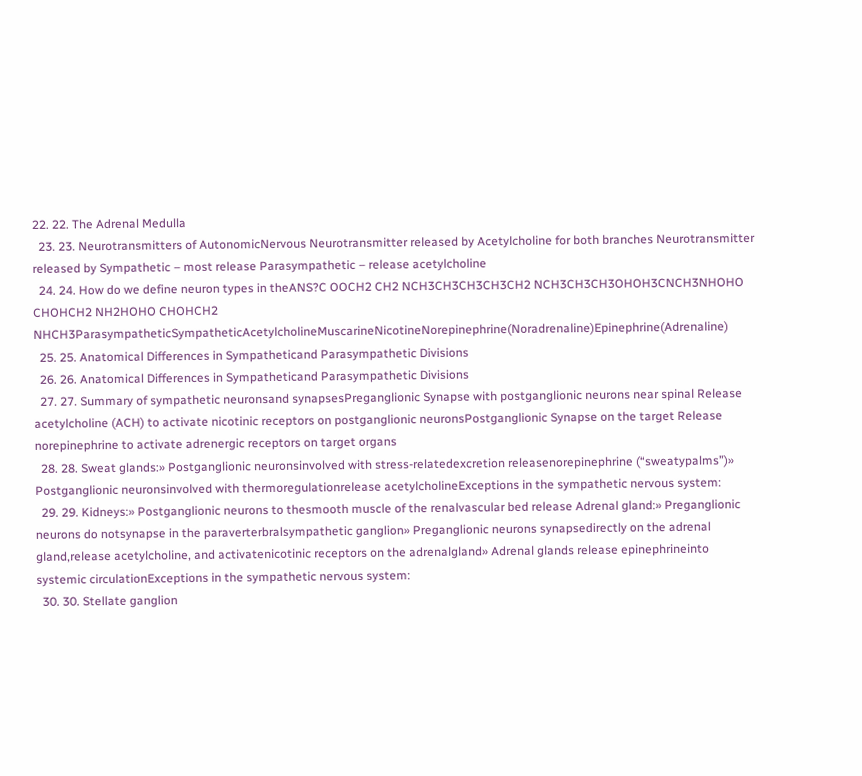22. 22. The Adrenal Medulla
  23. 23. Neurotransmitters of AutonomicNervous Neurotransmitter released by Acetylcholine for both branches Neurotransmitter released by Sympathetic – most release Parasympathetic – release acetylcholine
  24. 24. How do we define neuron types in theANS?C OOCH2 CH2 NCH3CH3CH3CH3CH2 NCH3CH3CH3OHOH3CNCH3NHOHO CHOHCH2 NH2HOHO CHOHCH2 NHCH3ParasympatheticSympatheticAcetylcholineMuscarineNicotineNorepinephrine(Noradrenaline)Epinephrine(Adrenaline)
  25. 25. Anatomical Differences in Sympatheticand Parasympathetic Divisions
  26. 26. Anatomical Differences in Sympatheticand Parasympathetic Divisions
  27. 27. Summary of sympathetic neuronsand synapsesPreganglionic Synapse with postganglionic neurons near spinal Release acetylcholine (ACH) to activate nicotinic receptors on postganglionic neuronsPostganglionic Synapse on the target Release norepinephrine to activate adrenergic receptors on target organs
  28. 28. Sweat glands:» Postganglionic neuronsinvolved with stress-relatedexcretion releasenorepinephrine (“sweatypalms”)» Postganglionic neuronsinvolved with thermoregulationrelease acetylcholineExceptions in the sympathetic nervous system:
  29. 29. Kidneys:» Postganglionic neurons to thesmooth muscle of the renalvascular bed release Adrenal gland:» Preganglionic neurons do notsynapse in the paraverterbralsympathetic ganglion» Preganglionic neurons synapsedirectly on the adrenal gland,release acetylcholine, and activatenicotinic receptors on the adrenalgland» Adrenal glands release epinephrineinto systemic circulationExceptions in the sympathetic nervous system:
  30. 30. Stellate ganglion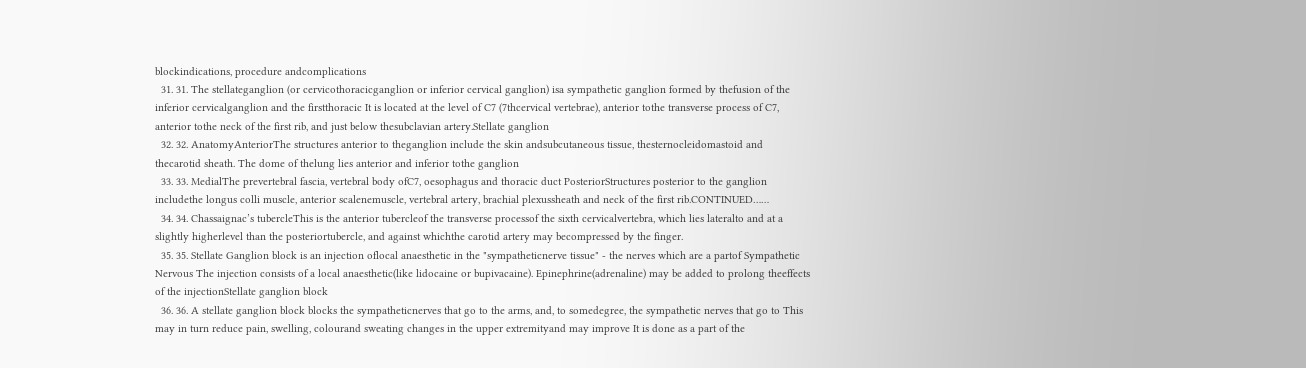blockindications, procedure andcomplications
  31. 31. The stellateganglion (or cervicothoracicganglion or inferior cervical ganglion) isa sympathetic ganglion formed by thefusion of the inferior cervicalganglion and the firstthoracic It is located at the level of C7 (7thcervical vertebrae), anterior tothe transverse process of C7, anterior tothe neck of the first rib, and just below thesubclavian artery.Stellate ganglion
  32. 32. AnatomyAnteriorThe structures anterior to theganglion include the skin andsubcutaneous tissue, thesternocleidomastoid and thecarotid sheath. The dome of thelung lies anterior and inferior tothe ganglion
  33. 33. MedialThe prevertebral fascia, vertebral body ofC7, oesophagus and thoracic duct PosteriorStructures posterior to the ganglion includethe longus colli muscle, anterior scalenemuscle, vertebral artery, brachial plexussheath and neck of the first rib.CONTINUED……
  34. 34. Chassaignac’s tubercleThis is the anterior tubercleof the transverse processof the sixth cervicalvertebra, which lies lateralto and at a slightly higherlevel than the posteriortubercle, and against whichthe carotid artery may becompressed by the finger.
  35. 35. Stellate Ganglion block is an injection oflocal anaesthetic in the "sympatheticnerve tissue" - the nerves which are a partof Sympathetic Nervous The injection consists of a local anaesthetic(like lidocaine or bupivacaine). Epinephrine(adrenaline) may be added to prolong theeffects of the injectionStellate ganglion block
  36. 36. A stellate ganglion block blocks the sympatheticnerves that go to the arms, and, to somedegree, the sympathetic nerves that go to This may in turn reduce pain, swelling, colourand sweating changes in the upper extremityand may improve It is done as a part of the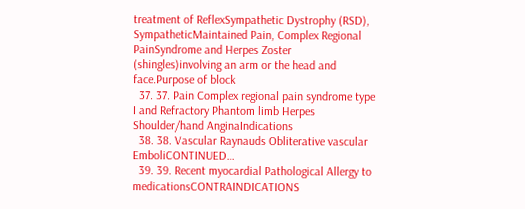treatment of ReflexSympathetic Dystrophy (RSD), SympatheticMaintained Pain, Complex Regional PainSyndrome and Herpes Zoster (shingles)involving an arm or the head and face.Purpose of block
  37. 37. Pain Complex regional pain syndrome type I and Refractory Phantom limb Herpes Shoulder/hand AnginaIndications
  38. 38. Vascular Raynauds Obliterative vascular EmboliCONTINUED…
  39. 39. Recent myocardial Pathological Allergy to medicationsCONTRAINDICATIONS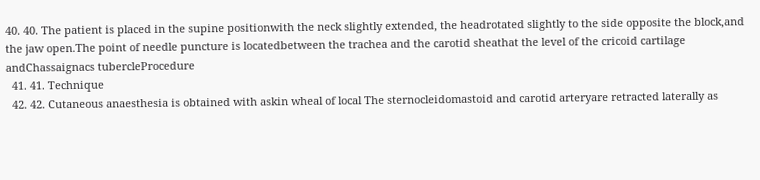40. 40. The patient is placed in the supine positionwith the neck slightly extended, the headrotated slightly to the side opposite the block,and the jaw open.The point of needle puncture is locatedbetween the trachea and the carotid sheathat the level of the cricoid cartilage andChassaignacs tubercleProcedure
  41. 41. Technique
  42. 42. Cutaneous anaesthesia is obtained with askin wheal of local The sternocleidomastoid and carotid arteryare retracted laterally as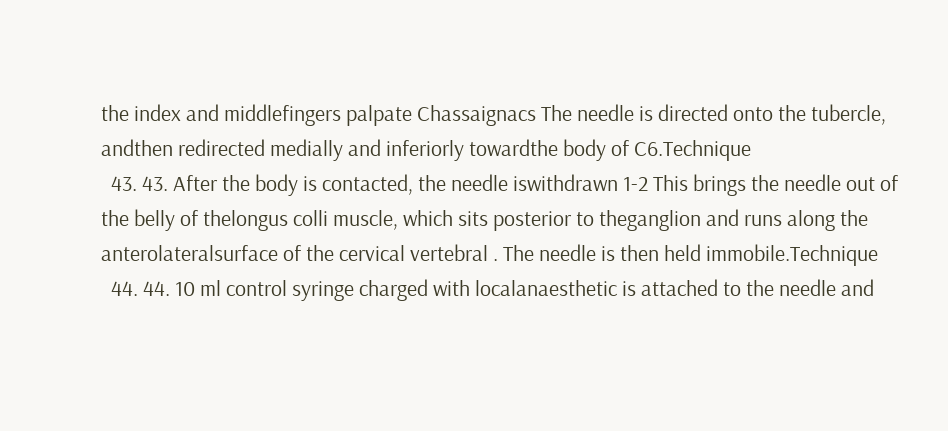the index and middlefingers palpate Chassaignacs The needle is directed onto the tubercle, andthen redirected medially and inferiorly towardthe body of C6.Technique
  43. 43. After the body is contacted, the needle iswithdrawn 1-2 This brings the needle out of the belly of thelongus colli muscle, which sits posterior to theganglion and runs along the anterolateralsurface of the cervical vertebral . The needle is then held immobile.Technique
  44. 44. 10 ml control syringe charged with localanaesthetic is attached to the needle and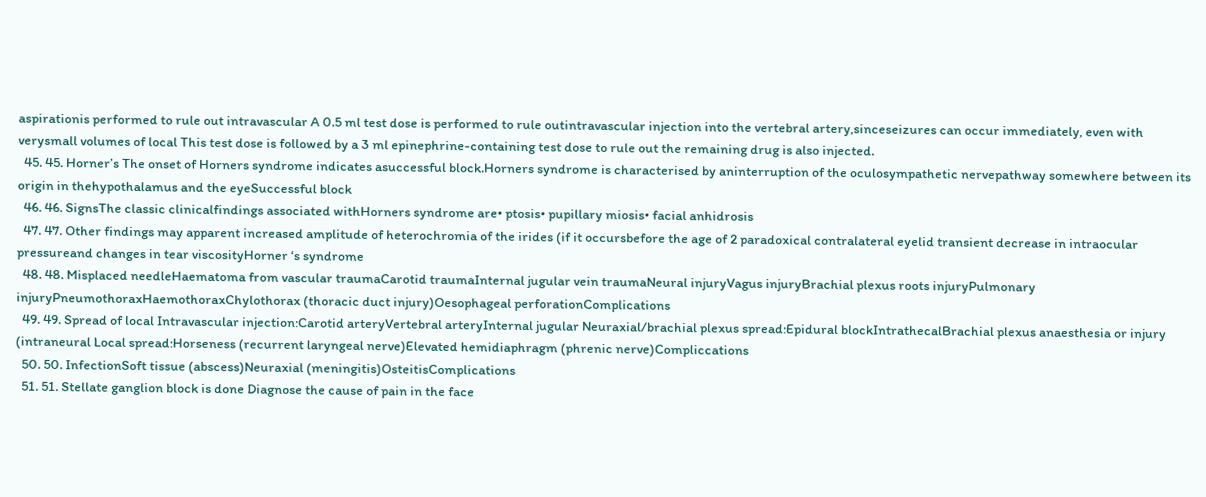aspirationis performed to rule out intravascular A 0.5 ml test dose is performed to rule outintravascular injection into the vertebral artery,sinceseizures can occur immediately, even with verysmall volumes of local This test dose is followed by a 3 ml epinephrine-containing test dose to rule out the remaining drug is also injected.
  45. 45. Horner’s The onset of Horners syndrome indicates asuccessful block.Horners syndrome is characterised by aninterruption of the oculosympathetic nervepathway somewhere between its origin in thehypothalamus and the eyeSuccessful block
  46. 46. SignsThe classic clinicalfindings associated withHorners syndrome are• ptosis• pupillary miosis• facial anhidrosis
  47. 47. Other findings may apparent increased amplitude of heterochromia of the irides (if it occursbefore the age of 2 paradoxical contralateral eyelid transient decrease in intraocular pressureand changes in tear viscosityHorner ‘s syndrome
  48. 48. Misplaced needleHaematoma from vascular traumaCarotid traumaInternal jugular vein traumaNeural injuryVagus injuryBrachial plexus roots injuryPulmonary injuryPneumothoraxHaemothoraxChylothorax (thoracic duct injury)Oesophageal perforationComplications
  49. 49. Spread of local Intravascular injection:Carotid arteryVertebral arteryInternal jugular Neuraxial/brachial plexus spread:Epidural blockIntrathecalBrachial plexus anaesthesia or injury (intraneural Local spread:Horseness (recurrent laryngeal nerve)Elevated hemidiaphragm (phrenic nerve)Compliccations
  50. 50. InfectionSoft tissue (abscess)Neuraxial (meningitis)OsteitisComplications
  51. 51. Stellate ganglion block is done Diagnose the cause of pain in the face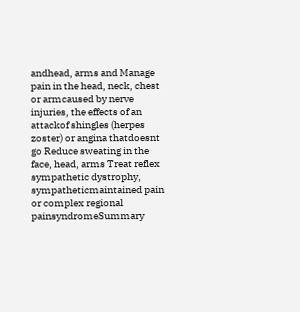andhead, arms and Manage pain in the head, neck, chest or armcaused by nerve injuries, the effects of an attackof shingles (herpes zoster) or angina thatdoesnt go Reduce sweating in the face, head, arms Treat reflex sympathetic dystrophy, sympatheticmaintained pain or complex regional painsyndromeSummary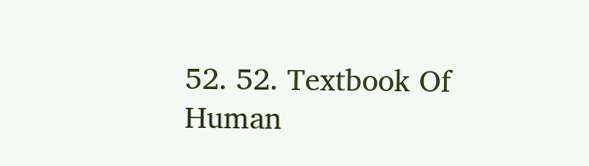52. 52. Textbook Of Human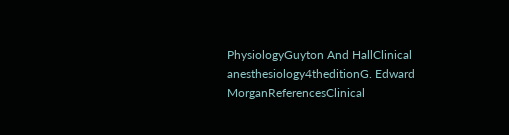PhysiologyGuyton And HallClinical anesthesiology4theditionG. Edward MorganReferencesClinical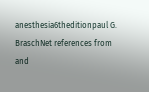anesthesia6theditionpaul G. BraschNet references from and